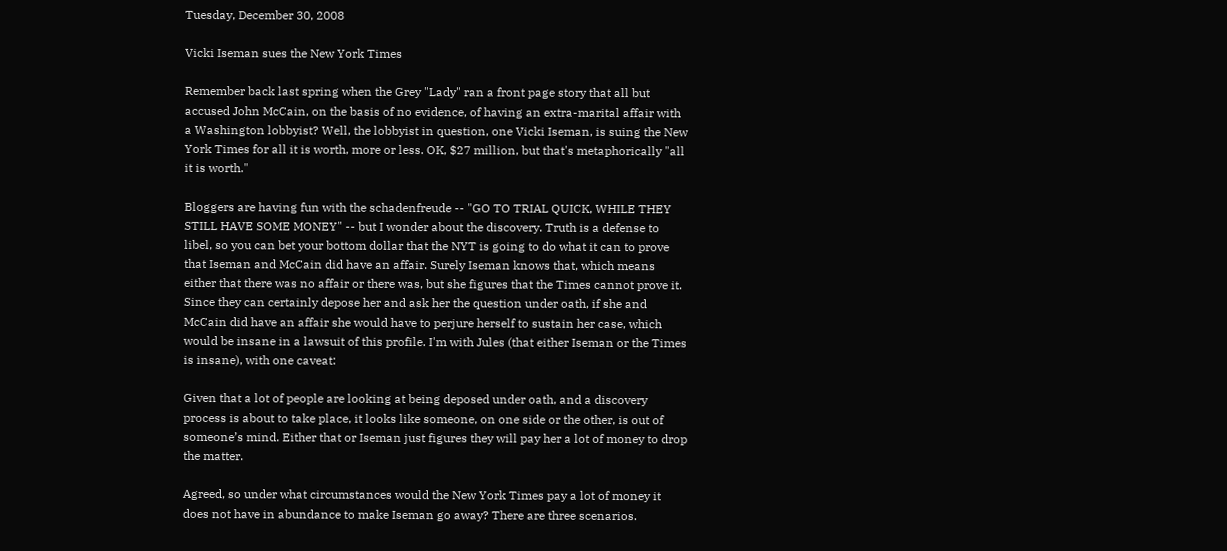Tuesday, December 30, 2008

Vicki Iseman sues the New York Times

Remember back last spring when the Grey "Lady" ran a front page story that all but accused John McCain, on the basis of no evidence, of having an extra-marital affair with a Washington lobbyist? Well, the lobbyist in question, one Vicki Iseman, is suing the New York Times for all it is worth, more or less. OK, $27 million, but that's metaphorically "all it is worth."

Bloggers are having fun with the schadenfreude -- "GO TO TRIAL QUICK, WHILE THEY STILL HAVE SOME MONEY" -- but I wonder about the discovery. Truth is a defense to libel, so you can bet your bottom dollar that the NYT is going to do what it can to prove that Iseman and McCain did have an affair. Surely Iseman knows that, which means either that there was no affair or there was, but she figures that the Times cannot prove it. Since they can certainly depose her and ask her the question under oath, if she and McCain did have an affair she would have to perjure herself to sustain her case, which would be insane in a lawsuit of this profile. I'm with Jules (that either Iseman or the Times is insane), with one caveat:

Given that a lot of people are looking at being deposed under oath, and a discovery process is about to take place, it looks like someone, on one side or the other, is out of someone’s mind. Either that or Iseman just figures they will pay her a lot of money to drop the matter.

Agreed, so under what circumstances would the New York Times pay a lot of money it does not have in abundance to make Iseman go away? There are three scenarios.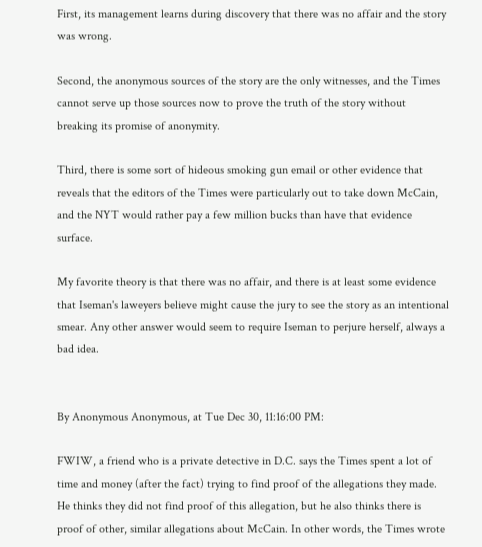First, its management learns during discovery that there was no affair and the story was wrong.

Second, the anonymous sources of the story are the only witnesses, and the Times cannot serve up those sources now to prove the truth of the story without breaking its promise of anonymity.

Third, there is some sort of hideous smoking gun email or other evidence that reveals that the editors of the Times were particularly out to take down McCain, and the NYT would rather pay a few million bucks than have that evidence surface.

My favorite theory is that there was no affair, and there is at least some evidence that Iseman's laweyers believe might cause the jury to see the story as an intentional smear. Any other answer would seem to require Iseman to perjure herself, always a bad idea.


By Anonymous Anonymous, at Tue Dec 30, 11:16:00 PM:

FWIW, a friend who is a private detective in D.C. says the Times spent a lot of time and money (after the fact) trying to find proof of the allegations they made. He thinks they did not find proof of this allegation, but he also thinks there is proof of other, similar allegations about McCain. In other words, the Times wrote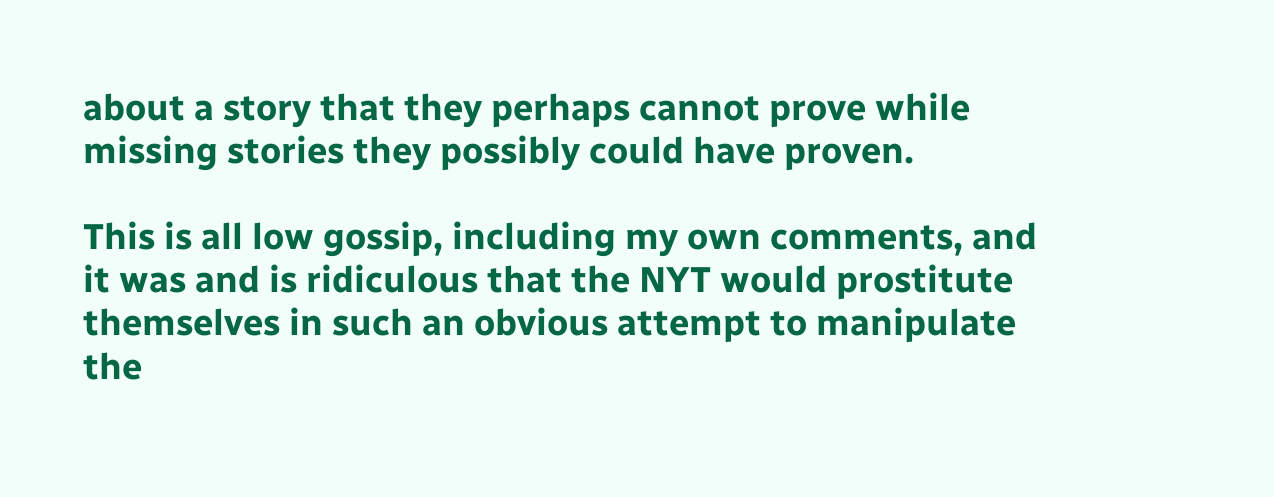about a story that they perhaps cannot prove while missing stories they possibly could have proven.

This is all low gossip, including my own comments, and it was and is ridiculous that the NYT would prostitute themselves in such an obvious attempt to manipulate the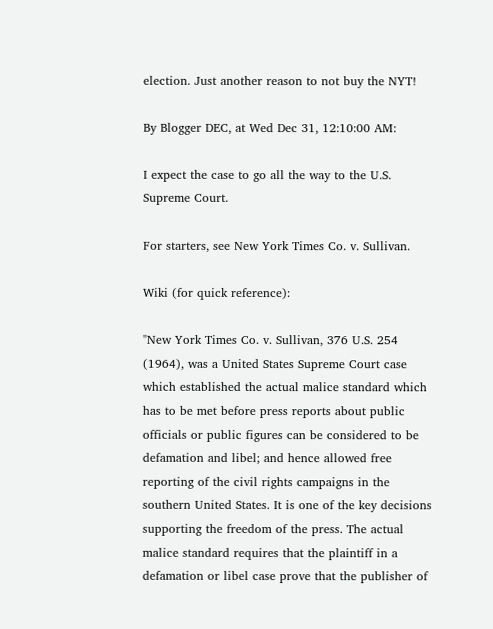election. Just another reason to not buy the NYT!

By Blogger DEC, at Wed Dec 31, 12:10:00 AM:

I expect the case to go all the way to the U.S. Supreme Court.

For starters, see New York Times Co. v. Sullivan.

Wiki (for quick reference):

"New York Times Co. v. Sullivan, 376 U.S. 254 (1964), was a United States Supreme Court case which established the actual malice standard which has to be met before press reports about public officials or public figures can be considered to be defamation and libel; and hence allowed free reporting of the civil rights campaigns in the southern United States. It is one of the key decisions supporting the freedom of the press. The actual malice standard requires that the plaintiff in a defamation or libel case prove that the publisher of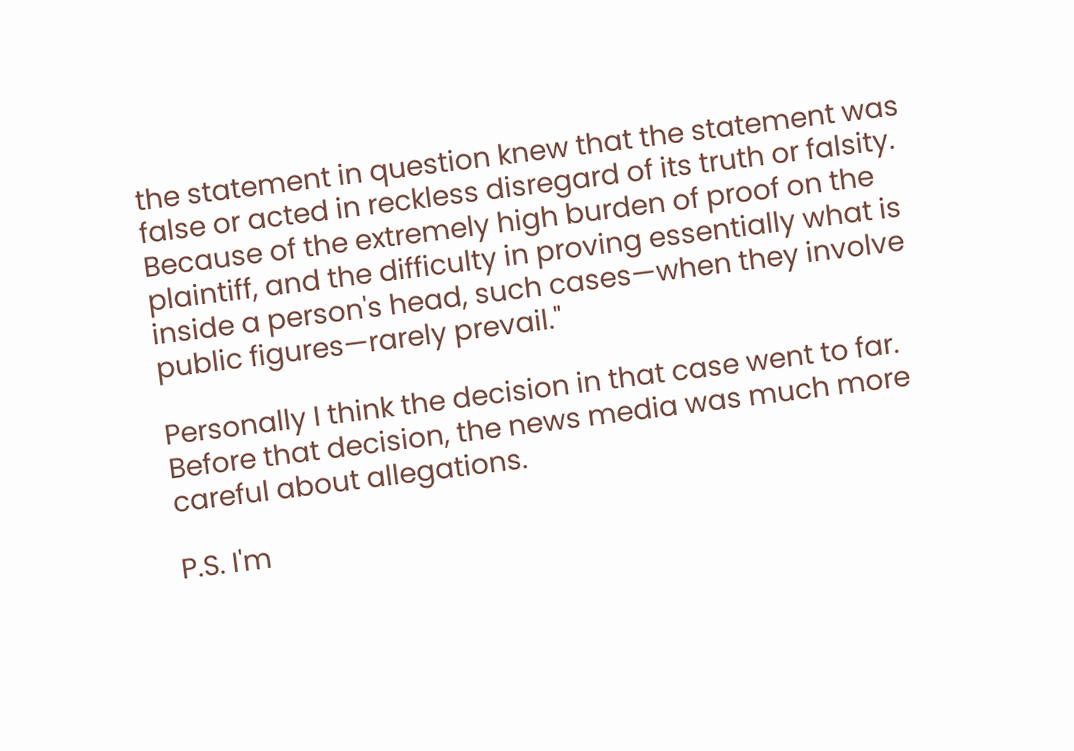the statement in question knew that the statement was false or acted in reckless disregard of its truth or falsity. Because of the extremely high burden of proof on the plaintiff, and the difficulty in proving essentially what is inside a person's head, such cases—when they involve public figures—rarely prevail."

Personally I think the decision in that case went to far. Before that decision, the news media was much more careful about allegations.

P.S. I'm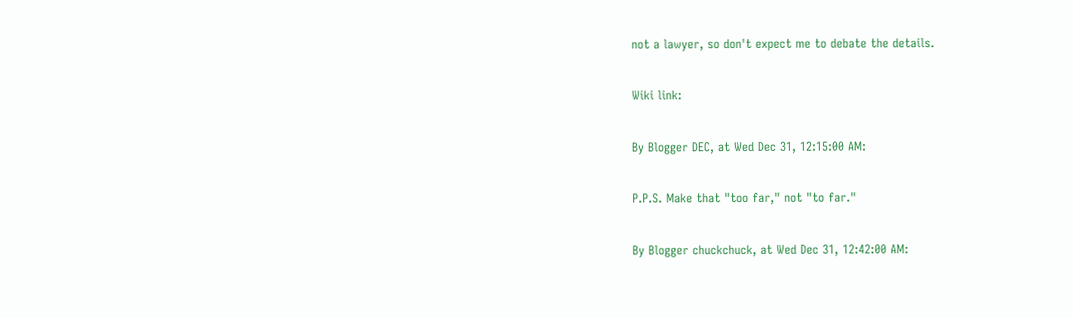not a lawyer, so don't expect me to debate the details.

Wiki link:

By Blogger DEC, at Wed Dec 31, 12:15:00 AM:

P.P.S. Make that "too far," not "to far."

By Blogger chuckchuck, at Wed Dec 31, 12:42:00 AM: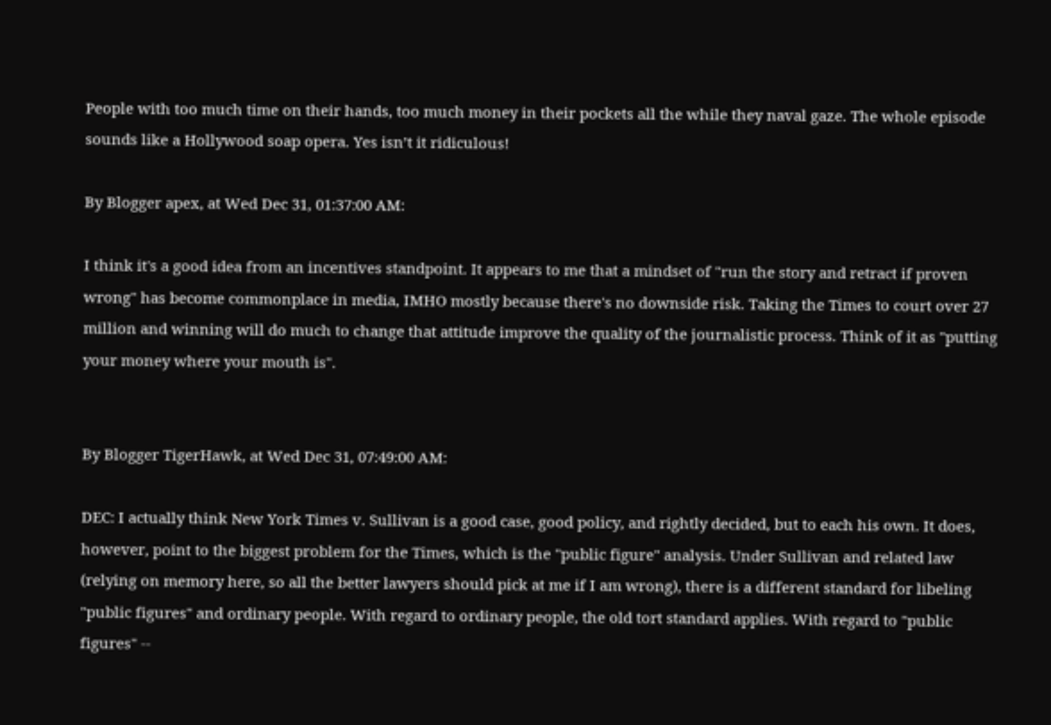People with too much time on their hands, too much money in their pockets all the while they naval gaze. The whole episode sounds like a Hollywood soap opera. Yes isn’t it ridiculous!

By Blogger apex, at Wed Dec 31, 01:37:00 AM:

I think it's a good idea from an incentives standpoint. It appears to me that a mindset of "run the story and retract if proven wrong" has become commonplace in media, IMHO mostly because there's no downside risk. Taking the Times to court over 27 million and winning will do much to change that attitude improve the quality of the journalistic process. Think of it as "putting your money where your mouth is".


By Blogger TigerHawk, at Wed Dec 31, 07:49:00 AM:

DEC: I actually think New York Times v. Sullivan is a good case, good policy, and rightly decided, but to each his own. It does, however, point to the biggest problem for the Times, which is the "public figure" analysis. Under Sullivan and related law (relying on memory here, so all the better lawyers should pick at me if I am wrong), there is a different standard for libeling "public figures" and ordinary people. With regard to ordinary people, the old tort standard applies. With regard to "public figures" --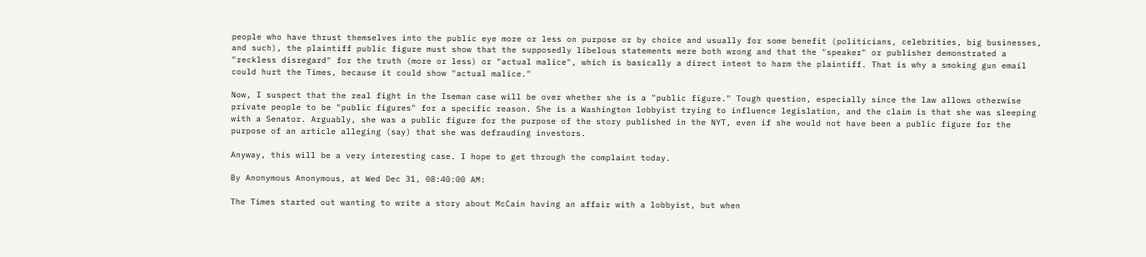people who have thrust themselves into the public eye more or less on purpose or by choice and usually for some benefit (politicians, celebrities, big businesses, and such), the plaintiff public figure must show that the supposedly libelous statements were both wrong and that the "speaker" or publisher demonstrated a "reckless disregard" for the truth (more or less) or "actual malice", which is basically a direct intent to harm the plaintiff. That is why a smoking gun email could hurt the Times, because it could show "actual malice."

Now, I suspect that the real fight in the Iseman case will be over whether she is a "public figure." Tough question, especially since the law allows otherwise private people to be "public figures" for a specific reason. She is a Washington lobbyist trying to influence legislation, and the claim is that she was sleeping with a Senator. Arguably, she was a public figure for the purpose of the story published in the NYT, even if she would not have been a public figure for the purpose of an article alleging (say) that she was defrauding investors.

Anyway, this will be a very interesting case. I hope to get through the complaint today.

By Anonymous Anonymous, at Wed Dec 31, 08:40:00 AM:

The Times started out wanting to write a story about McCain having an affair with a lobbyist, but when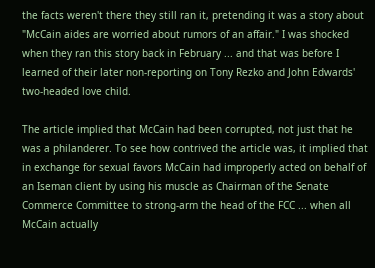the facts weren't there they still ran it, pretending it was a story about "McCain aides are worried about rumors of an affair." I was shocked when they ran this story back in February ... and that was before I learned of their later non-reporting on Tony Rezko and John Edwards' two-headed love child.

The article implied that McCain had been corrupted, not just that he was a philanderer. To see how contrived the article was, it implied that in exchange for sexual favors McCain had improperly acted on behalf of an Iseman client by using his muscle as Chairman of the Senate Commerce Committee to strong-arm the head of the FCC ... when all McCain actually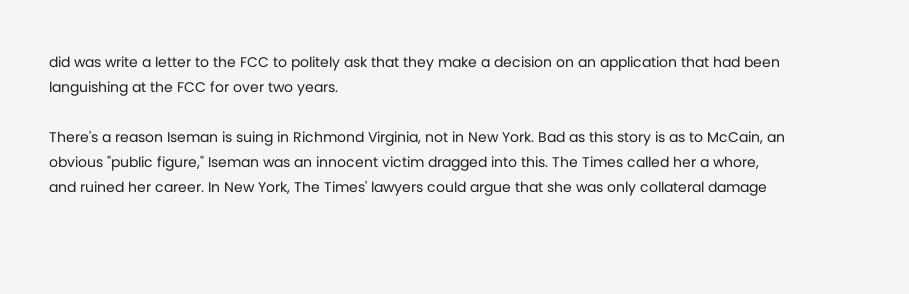did was write a letter to the FCC to politely ask that they make a decision on an application that had been languishing at the FCC for over two years.

There's a reason Iseman is suing in Richmond Virginia, not in New York. Bad as this story is as to McCain, an obvious "public figure," Iseman was an innocent victim dragged into this. The Times called her a whore, and ruined her career. In New York, The Times' lawyers could argue that she was only collateral damage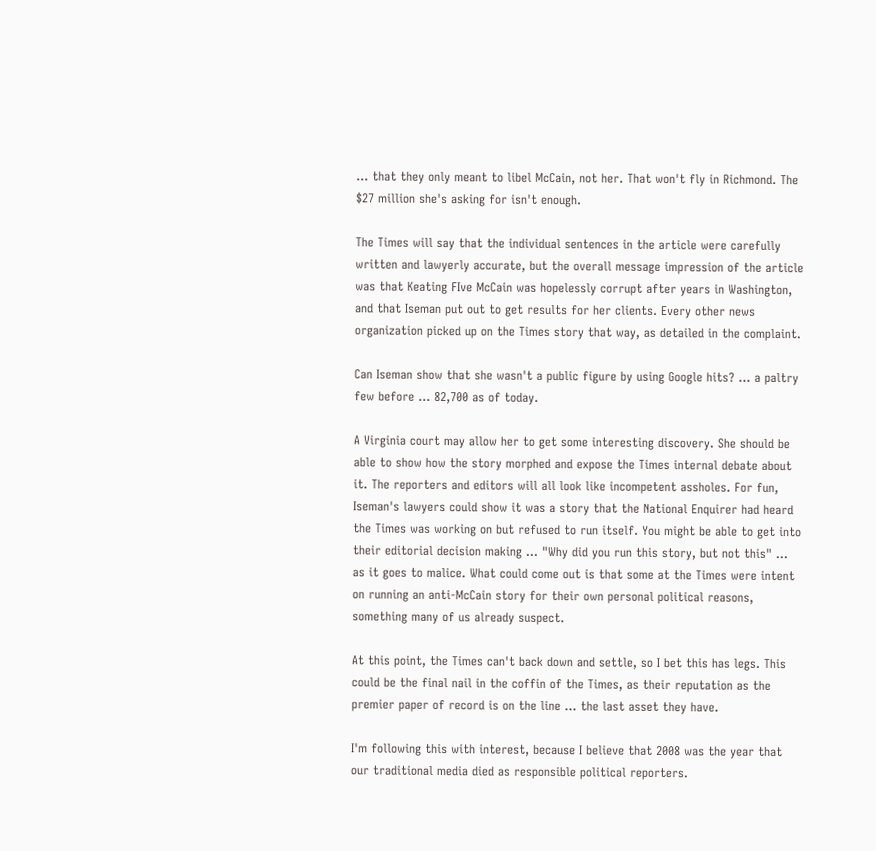... that they only meant to libel McCain, not her. That won't fly in Richmond. The $27 million she's asking for isn't enough.

The Times will say that the individual sentences in the article were carefully written and lawyerly accurate, but the overall message impression of the article was that Keating FIve McCain was hopelessly corrupt after years in Washington, and that Iseman put out to get results for her clients. Every other news organization picked up on the Times story that way, as detailed in the complaint.

Can Iseman show that she wasn't a public figure by using Google hits? ... a paltry few before ... 82,700 as of today.

A Virginia court may allow her to get some interesting discovery. She should be able to show how the story morphed and expose the Times internal debate about it. The reporters and editors will all look like incompetent assholes. For fun, Iseman's lawyers could show it was a story that the National Enquirer had heard the Times was working on but refused to run itself. You might be able to get into their editorial decision making ... "Why did you run this story, but not this" ... as it goes to malice. What could come out is that some at the Times were intent on running an anti-McCain story for their own personal political reasons, something many of us already suspect.

At this point, the Times can't back down and settle, so I bet this has legs. This could be the final nail in the coffin of the Times, as their reputation as the premier paper of record is on the line ... the last asset they have.

I'm following this with interest, because I believe that 2008 was the year that our traditional media died as responsible political reporters.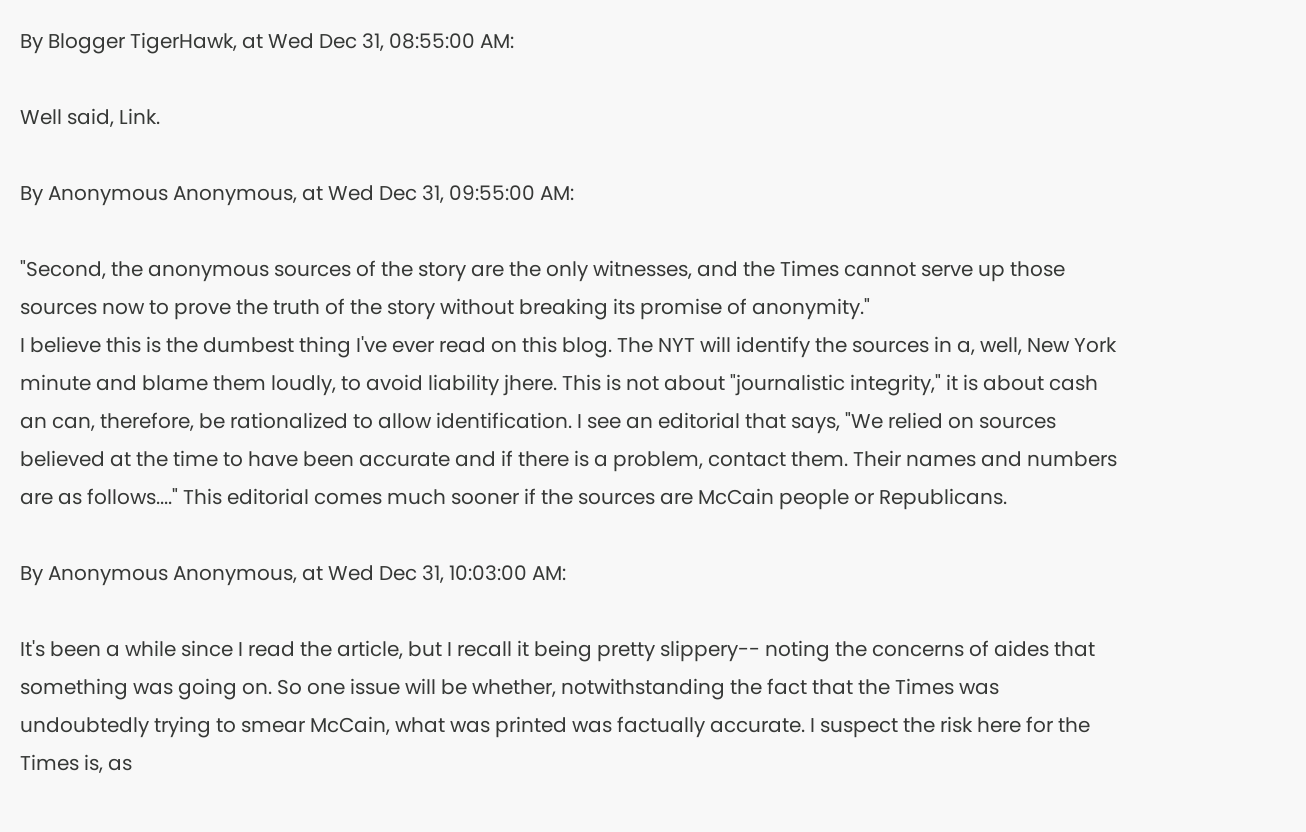By Blogger TigerHawk, at Wed Dec 31, 08:55:00 AM:

Well said, Link.

By Anonymous Anonymous, at Wed Dec 31, 09:55:00 AM:

"Second, the anonymous sources of the story are the only witnesses, and the Times cannot serve up those sources now to prove the truth of the story without breaking its promise of anonymity."
I believe this is the dumbest thing I've ever read on this blog. The NYT will identify the sources in a, well, New York minute and blame them loudly, to avoid liability jhere. This is not about "journalistic integrity," it is about cash an can, therefore, be rationalized to allow identification. I see an editorial that says, "We relied on sources believed at the time to have been accurate and if there is a problem, contact them. Their names and numbers are as follows...." This editorial comes much sooner if the sources are McCain people or Republicans.

By Anonymous Anonymous, at Wed Dec 31, 10:03:00 AM:

It's been a while since I read the article, but I recall it being pretty slippery-- noting the concerns of aides that something was going on. So one issue will be whether, notwithstanding the fact that the Times was undoubtedly trying to smear McCain, what was printed was factually accurate. I suspect the risk here for the Times is, as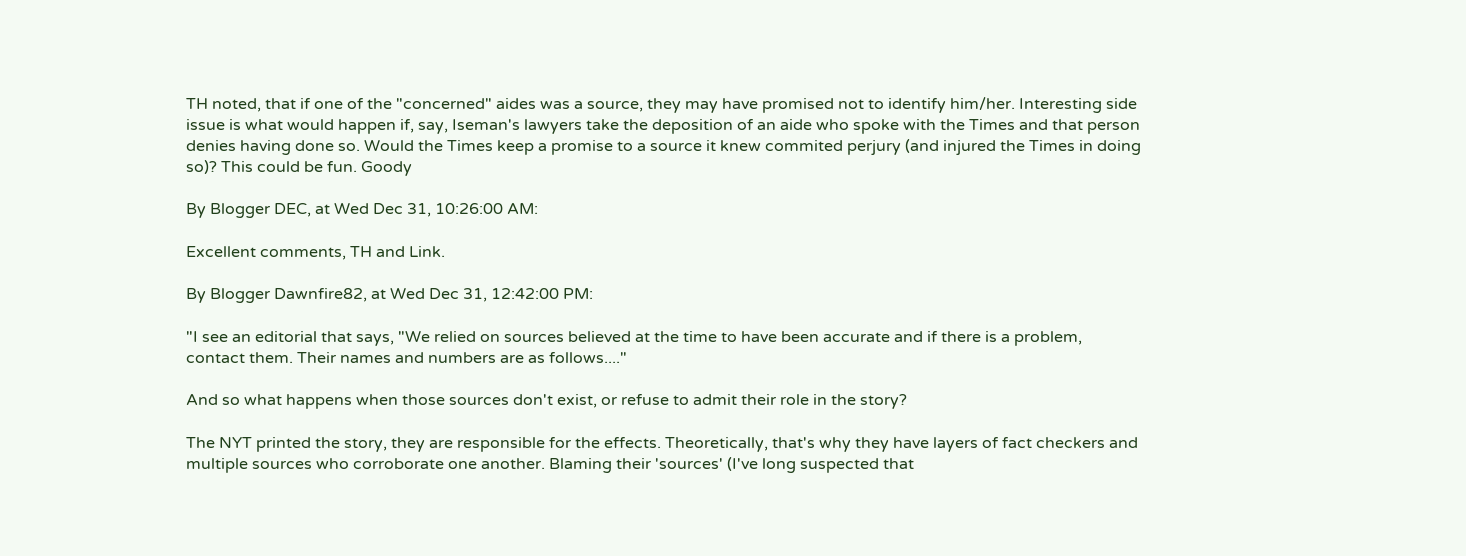TH noted, that if one of the "concerned" aides was a source, they may have promised not to identify him/her. Interesting side issue is what would happen if, say, Iseman's lawyers take the deposition of an aide who spoke with the Times and that person denies having done so. Would the Times keep a promise to a source it knew commited perjury (and injured the Times in doing so)? This could be fun. Goody

By Blogger DEC, at Wed Dec 31, 10:26:00 AM:

Excellent comments, TH and Link.

By Blogger Dawnfire82, at Wed Dec 31, 12:42:00 PM:

"I see an editorial that says, "We relied on sources believed at the time to have been accurate and if there is a problem, contact them. Their names and numbers are as follows...."

And so what happens when those sources don't exist, or refuse to admit their role in the story?

The NYT printed the story, they are responsible for the effects. Theoretically, that's why they have layers of fact checkers and multiple sources who corroborate one another. Blaming their 'sources' (I've long suspected that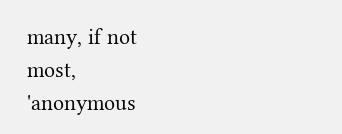many, if not most, 'anonymous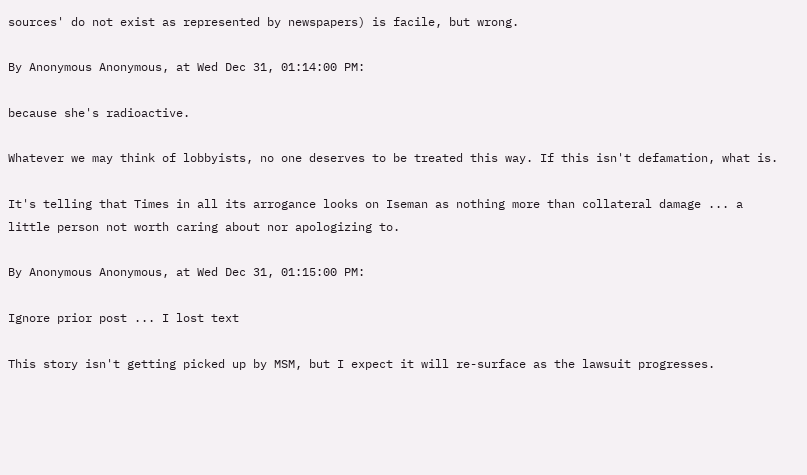sources' do not exist as represented by newspapers) is facile, but wrong.

By Anonymous Anonymous, at Wed Dec 31, 01:14:00 PM:

because she's radioactive.

Whatever we may think of lobbyists, no one deserves to be treated this way. If this isn't defamation, what is.

It's telling that Times in all its arrogance looks on Iseman as nothing more than collateral damage ... a little person not worth caring about nor apologizing to.

By Anonymous Anonymous, at Wed Dec 31, 01:15:00 PM:

Ignore prior post ... I lost text

This story isn't getting picked up by MSM, but I expect it will re-surface as the lawsuit progresses.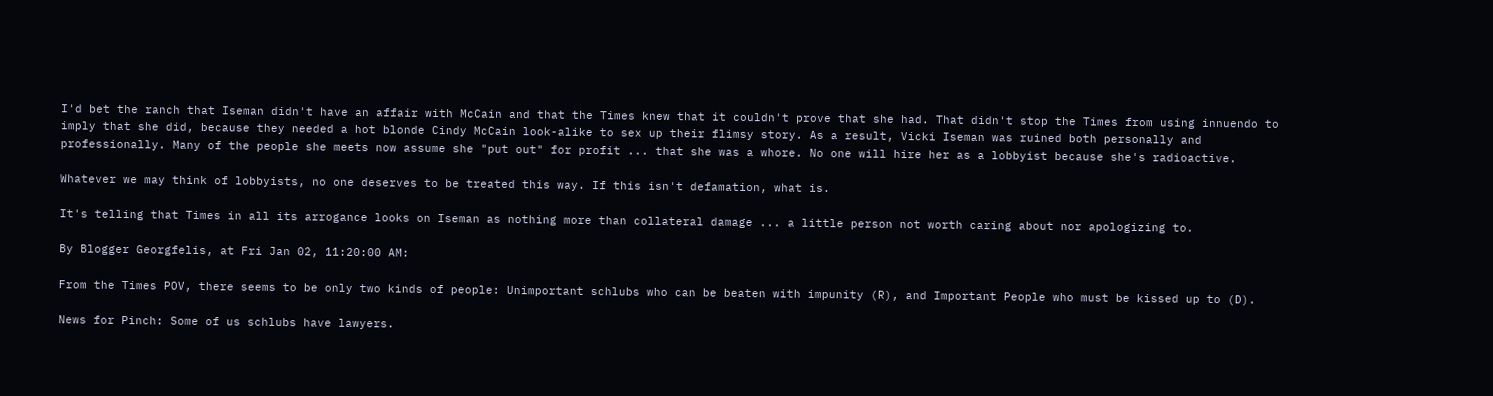I'd bet the ranch that Iseman didn't have an affair with McCain and that the Times knew that it couldn't prove that she had. That didn't stop the Times from using innuendo to imply that she did, because they needed a hot blonde Cindy McCain look-alike to sex up their flimsy story. As a result, Vicki Iseman was ruined both personally and professionally. Many of the people she meets now assume she "put out" for profit ... that she was a whore. No one will hire her as a lobbyist because she's radioactive.

Whatever we may think of lobbyists, no one deserves to be treated this way. If this isn't defamation, what is.

It's telling that Times in all its arrogance looks on Iseman as nothing more than collateral damage ... a little person not worth caring about nor apologizing to.

By Blogger Georgfelis, at Fri Jan 02, 11:20:00 AM:

From the Times POV, there seems to be only two kinds of people: Unimportant schlubs who can be beaten with impunity (R), and Important People who must be kissed up to (D).

News for Pinch: Some of us schlubs have lawyers.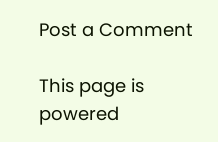Post a Comment

This page is powered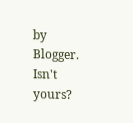by Blogger. Isn't yours?